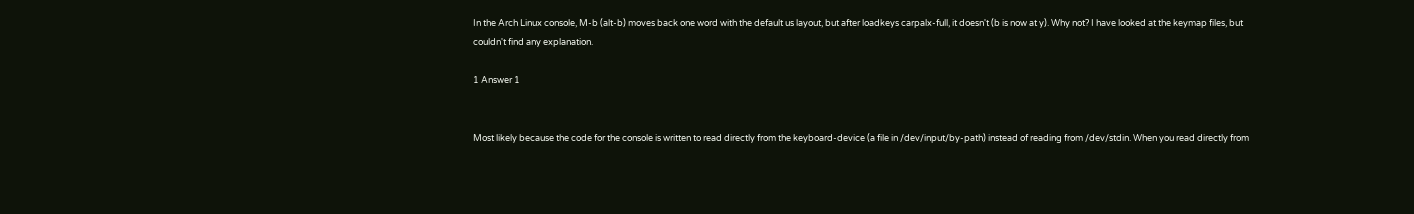In the Arch Linux console, M-b (alt-b) moves back one word with the default us layout, but after loadkeys carpalx-full, it doesn't (b is now at y). Why not? I have looked at the keymap files, but couldn't find any explanation.

1 Answer 1


Most likely because the code for the console is written to read directly from the keyboard-device (a file in /dev/input/by-path) instead of reading from /dev/stdin. When you read directly from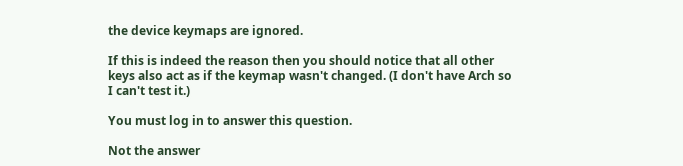the device keymaps are ignored.

If this is indeed the reason then you should notice that all other keys also act as if the keymap wasn't changed. (I don't have Arch so I can't test it.)

You must log in to answer this question.

Not the answer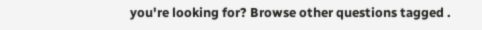you're looking for? Browse other questions tagged .